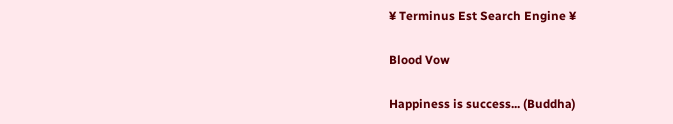¥ Terminus Est Search Engine ¥

Blood Vow

Happiness is success... (Buddha)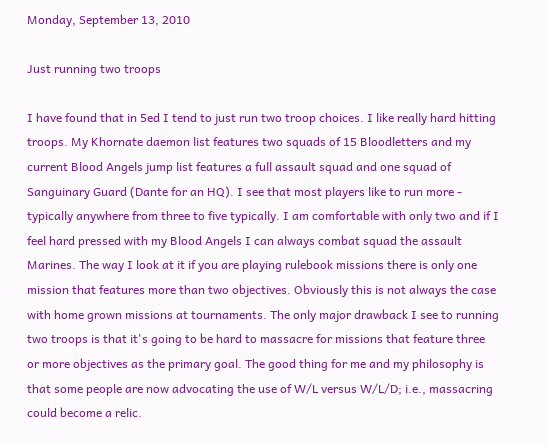Monday, September 13, 2010

Just running two troops

I have found that in 5ed I tend to just run two troop choices. I like really hard hitting troops. My Khornate daemon list features two squads of 15 Bloodletters and my current Blood Angels jump list features a full assault squad and one squad of Sanguinary Guard (Dante for an HQ). I see that most players like to run more - typically anywhere from three to five typically. I am comfortable with only two and if I feel hard pressed with my Blood Angels I can always combat squad the assault Marines. The way I look at it if you are playing rulebook missions there is only one mission that features more than two objectives. Obviously this is not always the case with home grown missions at tournaments. The only major drawback I see to running two troops is that it's going to be hard to massacre for missions that feature three or more objectives as the primary goal. The good thing for me and my philosophy is that some people are now advocating the use of W/L versus W/L/D; i.e., massacring could become a relic.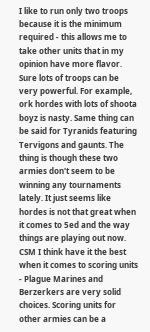I like to run only two troops because it is the minimum required - this allows me to take other units that in my opinion have more flavor. Sure lots of troops can be very powerful. For example, ork hordes with lots of shoota boyz is nasty. Same thing can be said for Tyranids featuring Tervigons and gaunts. The thing is though these two armies don't seem to be winning any tournaments lately. It just seems like hordes is not that great when it comes to 5ed and the way things are playing out now. CSM I think have it the best when it comes to scoring units - Plague Marines and Berzerkers are very solid choices. Scoring units for other armies can be a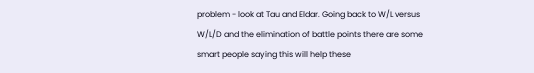problem - look at Tau and Eldar. Going back to W/L versus W/L/D and the elimination of battle points there are some smart people saying this will help these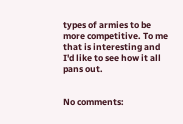types of armies to be more competitive. To me that is interesting and I'd like to see how it all pans out.


No comments: